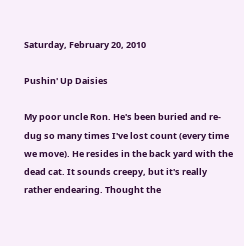Saturday, February 20, 2010

Pushin' Up Daisies

My poor uncle Ron. He's been buried and re-dug so many times I've lost count (every time we move). He resides in the back yard with the dead cat. It sounds creepy, but it's really rather endearing. Thought the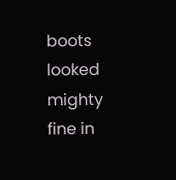boots looked mighty fine in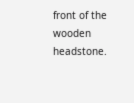front of the wooden headstone.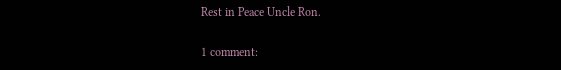Rest in Peace Uncle Ron.

1 comment: